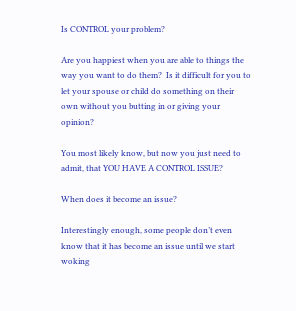Is CONTROL your problem?

Are you happiest when you are able to things the way you want to do them?  Is it difficult for you to let your spouse or child do something on their own without you butting in or giving your opinion?

You most likely know, but now you just need to admit, that YOU HAVE A CONTROL ISSUE?

When does it become an issue?

Interestingly enough, some people don’t even know that it has become an issue until we start woking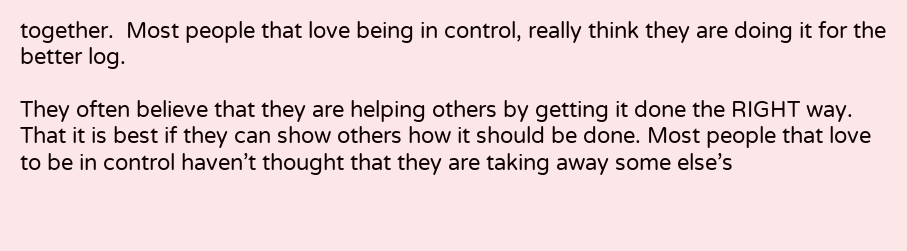together.  Most people that love being in control, really think they are doing it for the better log.

They often believe that they are helping others by getting it done the RIGHT way.  That it is best if they can show others how it should be done. Most people that love to be in control haven’t thought that they are taking away some else’s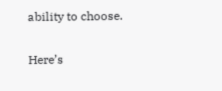ability to choose.

Here’s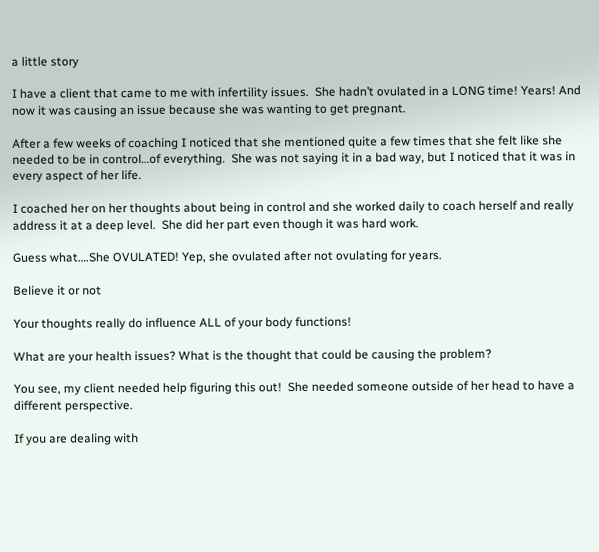a little story

I have a client that came to me with infertility issues.  She hadn’t ovulated in a LONG time! Years! And now it was causing an issue because she was wanting to get pregnant.

After a few weeks of coaching I noticed that she mentioned quite a few times that she felt like she needed to be in control…of everything.  She was not saying it in a bad way, but I noticed that it was in every aspect of her life.

I coached her on her thoughts about being in control and she worked daily to coach herself and really address it at a deep level.  She did her part even though it was hard work.

Guess what….She OVULATED! Yep, she ovulated after not ovulating for years.

Believe it or not

Your thoughts really do influence ALL of your body functions!

What are your health issues? What is the thought that could be causing the problem?

You see, my client needed help figuring this out!  She needed someone outside of her head to have a different perspective.

If you are dealing with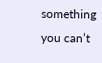something you can’t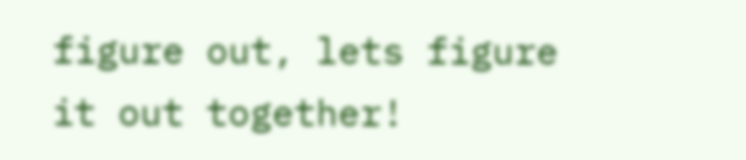figure out, lets figure it out together!